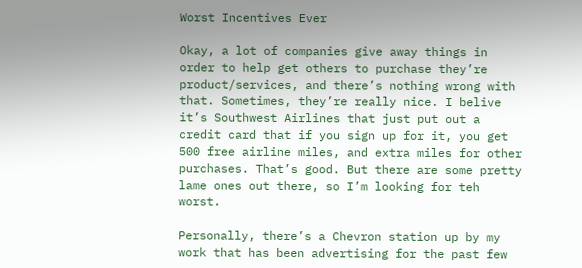Worst Incentives Ever

Okay, a lot of companies give away things in order to help get others to purchase they’re product/services, and there’s nothing wrong with that. Sometimes, they’re really nice. I belive it’s Southwest Airlines that just put out a credit card that if you sign up for it, you get 500 free airline miles, and extra miles for other purchases. That’s good. But there are some pretty lame ones out there, so I’m looking for teh worst.

Personally, there’s a Chevron station up by my work that has been advertising for the past few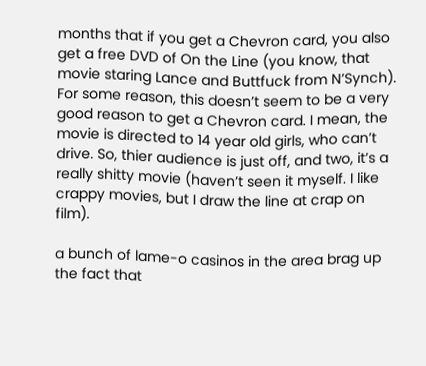months that if you get a Chevron card, you also get a free DVD of On the Line (you know, that movie staring Lance and Buttfuck from N’Synch). For some reason, this doesn’t seem to be a very good reason to get a Chevron card. I mean, the movie is directed to 14 year old girls, who can’t drive. So, thier audience is just off, and two, it’s a really shitty movie (haven’t seen it myself. I like crappy movies, but I draw the line at crap on film).

a bunch of lame-o casinos in the area brag up the fact that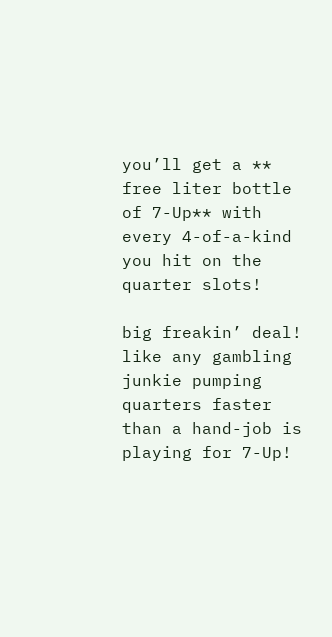you’ll get a ** free liter bottle of 7-Up** with every 4-of-a-kind you hit on the quarter slots!

big freakin’ deal! like any gambling junkie pumping quarters faster than a hand-job is playing for 7-Up!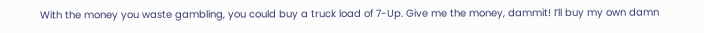With the money you waste gambling, you could buy a truck load of 7-Up. Give me the money, dammit! I’ll buy my own damn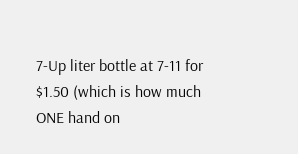7-Up liter bottle at 7-11 for $1.50 (which is how much ONE hand on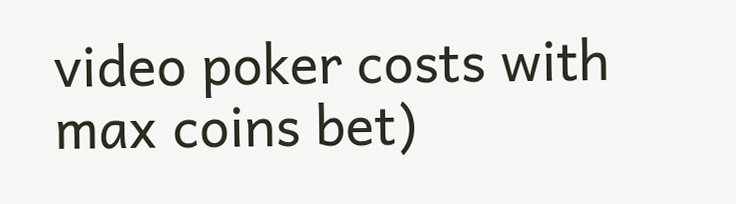video poker costs with max coins bet)